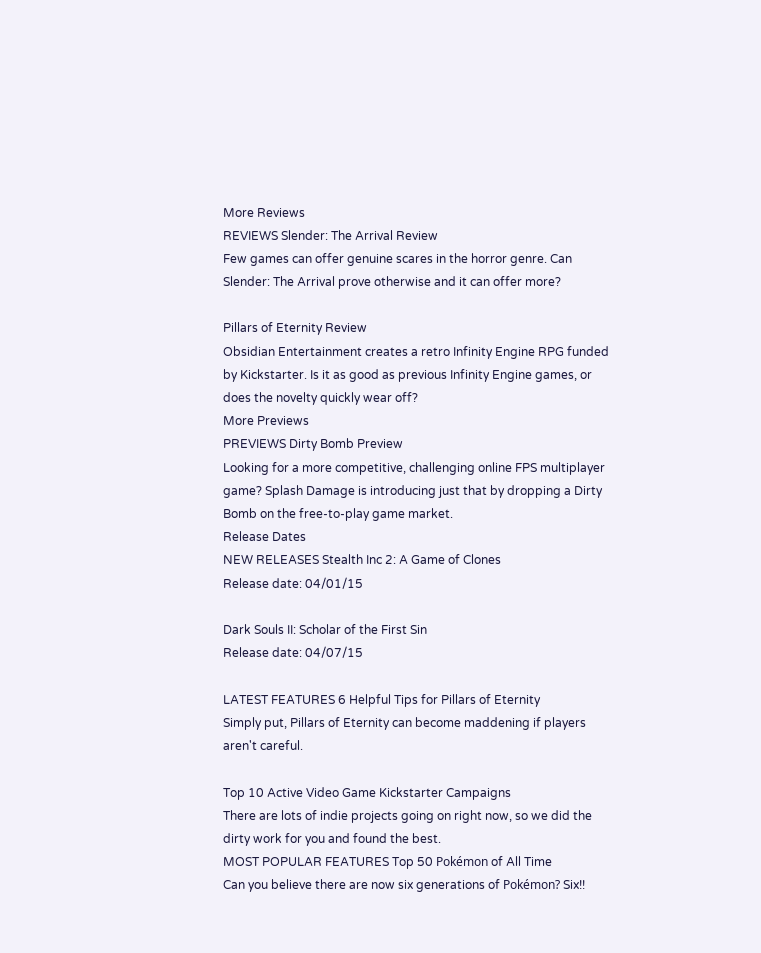More Reviews
REVIEWS Slender: The Arrival Review
Few games can offer genuine scares in the horror genre. Can Slender: The Arrival prove otherwise and it can offer more?

Pillars of Eternity Review
Obsidian Entertainment creates a retro Infinity Engine RPG funded by Kickstarter. Is it as good as previous Infinity Engine games, or does the novelty quickly wear off?
More Previews
PREVIEWS Dirty Bomb Preview
Looking for a more competitive, challenging online FPS multiplayer game? Splash Damage is introducing just that by dropping a Dirty Bomb on the free-to-play game market.
Release Dates
NEW RELEASES Stealth Inc 2: A Game of Clones
Release date: 04/01/15

Dark Souls II: Scholar of the First Sin
Release date: 04/07/15

LATEST FEATURES 6 Helpful Tips for Pillars of Eternity
Simply put, Pillars of Eternity can become maddening if players aren't careful.

Top 10 Active Video Game Kickstarter Campaigns
There are lots of indie projects going on right now, so we did the dirty work for you and found the best.
MOST POPULAR FEATURES Top 50 Pokémon of All Time
Can you believe there are now six generations of Pokémon? Six!!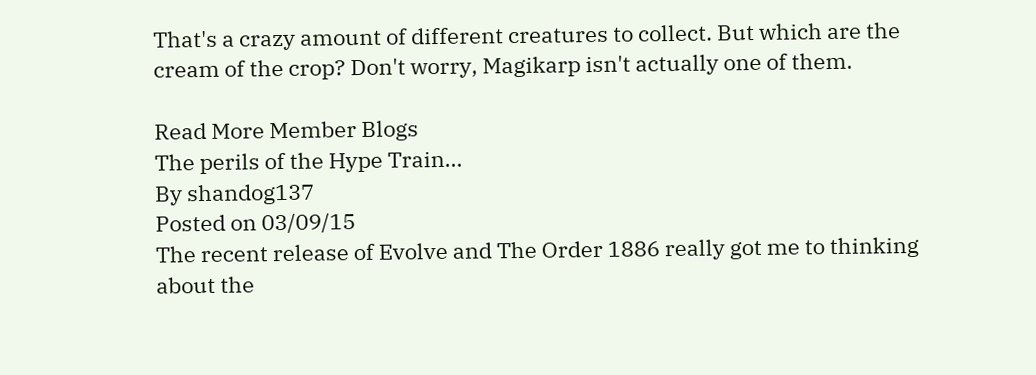That's a crazy amount of different creatures to collect. But which are the cream of the crop? Don't worry, Magikarp isn't actually one of them.

Read More Member Blogs
The perils of the Hype Train…
By shandog137
Posted on 03/09/15
The recent release of Evolve and The Order 1886 really got me to thinking about the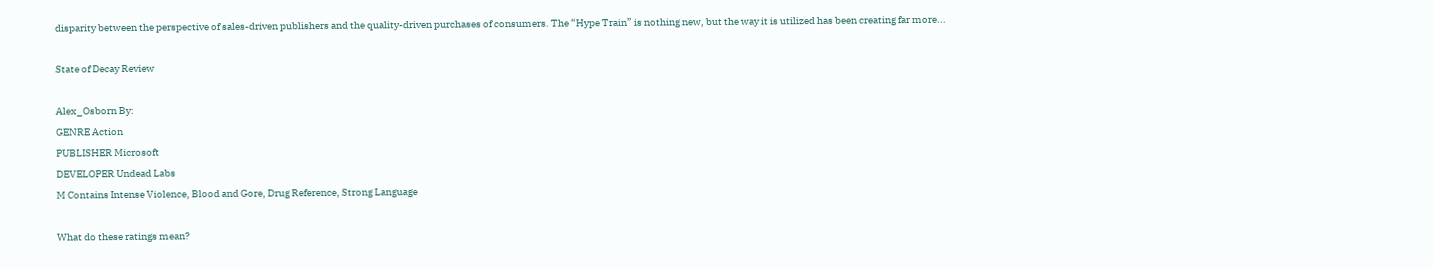disparity between the perspective of sales-driven publishers and the quality-driven purchases of consumers. The “Hype Train” is nothing new, but the way it is utilized has been creating far more...

State of Decay Review

Alex_Osborn By:
GENRE Action
PUBLISHER Microsoft
DEVELOPER Undead Labs
M Contains Intense Violence, Blood and Gore, Drug Reference, Strong Language

What do these ratings mean?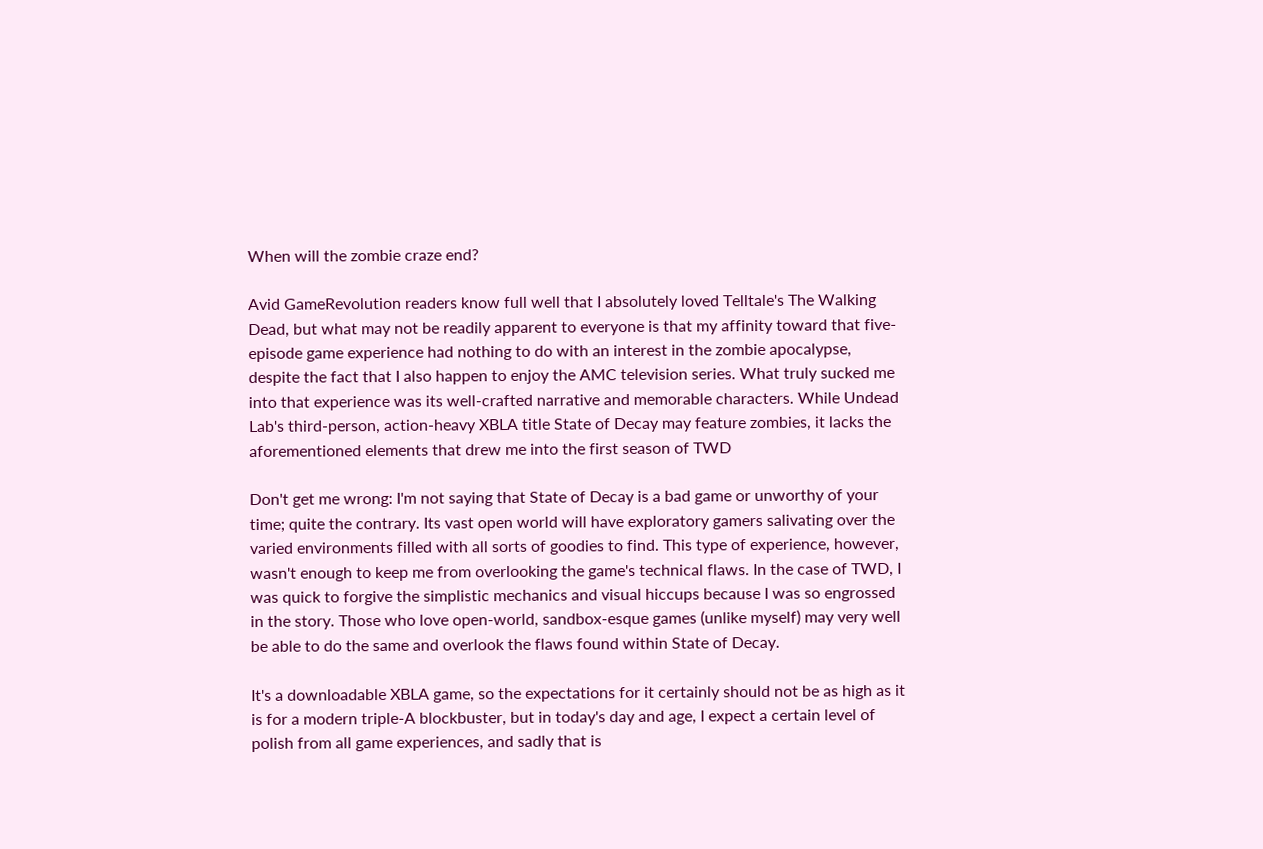When will the zombie craze end?

Avid GameRevolution readers know full well that I absolutely loved Telltale's The Walking Dead, but what may not be readily apparent to everyone is that my affinity toward that five-episode game experience had nothing to do with an interest in the zombie apocalypse, despite the fact that I also happen to enjoy the AMC television series. What truly sucked me into that experience was its well-crafted narrative and memorable characters. While Undead Lab's third-person, action-heavy XBLA title State of Decay may feature zombies, it lacks the aforementioned elements that drew me into the first season of TWD

Don't get me wrong: I'm not saying that State of Decay is a bad game or unworthy of your time; quite the contrary. Its vast open world will have exploratory gamers salivating over the varied environments filled with all sorts of goodies to find. This type of experience, however, wasn't enough to keep me from overlooking the game's technical flaws. In the case of TWD, I was quick to forgive the simplistic mechanics and visual hiccups because I was so engrossed in the story. Those who love open-world, sandbox-esque games (unlike myself) may very well be able to do the same and overlook the flaws found within State of Decay.

It's a downloadable XBLA game, so the expectations for it certainly should not be as high as it is for a modern triple-A blockbuster, but in today's day and age, I expect a certain level of polish from all game experiences, and sadly that is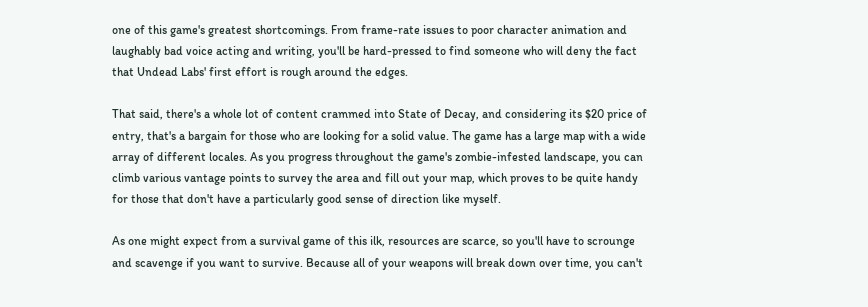one of this game's greatest shortcomings. From frame-rate issues to poor character animation and laughably bad voice acting and writing, you'll be hard-pressed to find someone who will deny the fact that Undead Labs' first effort is rough around the edges.

That said, there's a whole lot of content crammed into State of Decay, and considering its $20 price of entry, that's a bargain for those who are looking for a solid value. The game has a large map with a wide array of different locales. As you progress throughout the game's zombie-infested landscape, you can climb various vantage points to survey the area and fill out your map, which proves to be quite handy for those that don't have a particularly good sense of direction like myself.

As one might expect from a survival game of this ilk, resources are scarce, so you'll have to scrounge and scavenge if you want to survive. Because all of your weapons will break down over time, you can't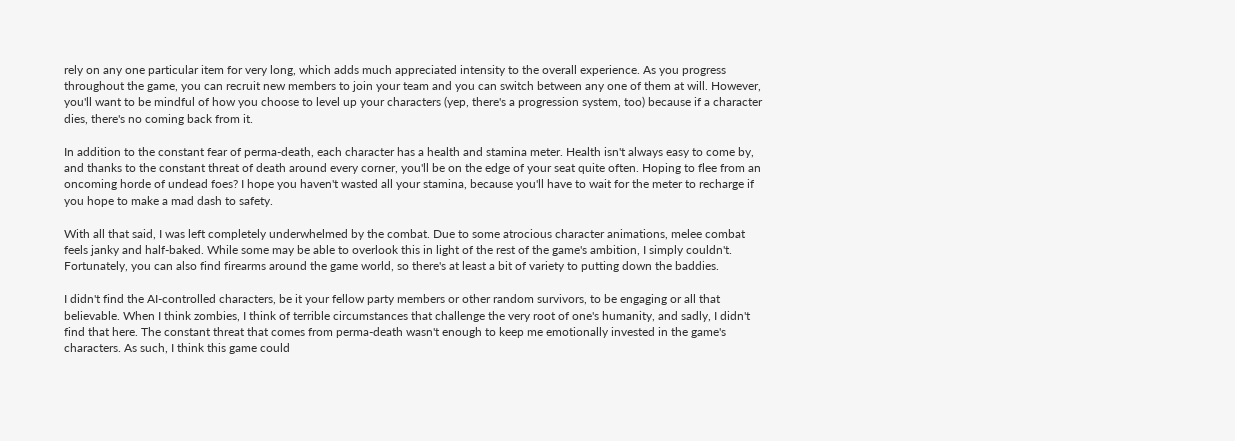rely on any one particular item for very long, which adds much appreciated intensity to the overall experience. As you progress throughout the game, you can recruit new members to join your team and you can switch between any one of them at will. However, you'll want to be mindful of how you choose to level up your characters (yep, there's a progression system, too) because if a character dies, there's no coming back from it.

In addition to the constant fear of perma-death, each character has a health and stamina meter. Health isn't always easy to come by, and thanks to the constant threat of death around every corner, you'll be on the edge of your seat quite often. Hoping to flee from an oncoming horde of undead foes? I hope you haven't wasted all your stamina, because you'll have to wait for the meter to recharge if you hope to make a mad dash to safety.

With all that said, I was left completely underwhelmed by the combat. Due to some atrocious character animations, melee combat feels janky and half-baked. While some may be able to overlook this in light of the rest of the game's ambition, I simply couldn't. Fortunately, you can also find firearms around the game world, so there's at least a bit of variety to putting down the baddies.

I didn't find the AI-controlled characters, be it your fellow party members or other random survivors, to be engaging or all that believable. When I think zombies, I think of terrible circumstances that challenge the very root of one's humanity, and sadly, I didn't find that here. The constant threat that comes from perma-death wasn't enough to keep me emotionally invested in the game's characters. As such, I think this game could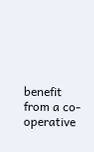benefit from a co-operative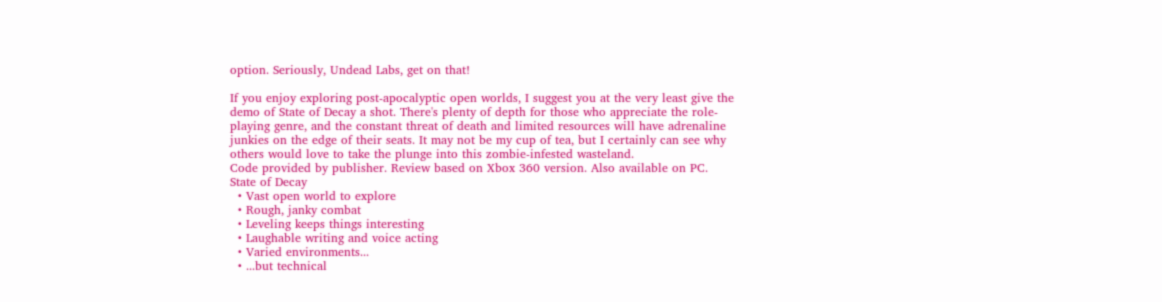option. Seriously, Undead Labs, get on that!

If you enjoy exploring post-apocalyptic open worlds, I suggest you at the very least give the demo of State of Decay a shot. There's plenty of depth for those who appreciate the role-playing genre, and the constant threat of death and limited resources will have adrenaline junkies on the edge of their seats. It may not be my cup of tea, but I certainly can see why others would love to take the plunge into this zombie-infested wasteland.
Code provided by publisher. Review based on Xbox 360 version. Also available on PC.
State of Decay
  • Vast open world to explore
  • Rough, janky combat
  • Leveling keeps things interesting
  • Laughable writing and voice acting
  • Varied environments...
  • ...but technical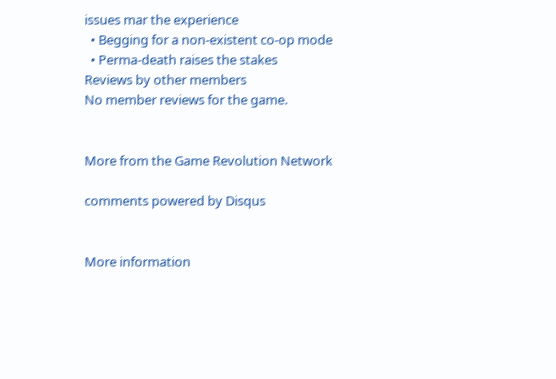issues mar the experience
  • Begging for a non-existent co-op mode
  • Perma-death raises the stakes
Reviews by other members
No member reviews for the game.


More from the Game Revolution Network

comments powered by Disqus


More information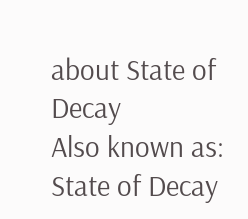about State of Decay
Also known as: State of Decay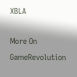XBLA

More On GameRevolution